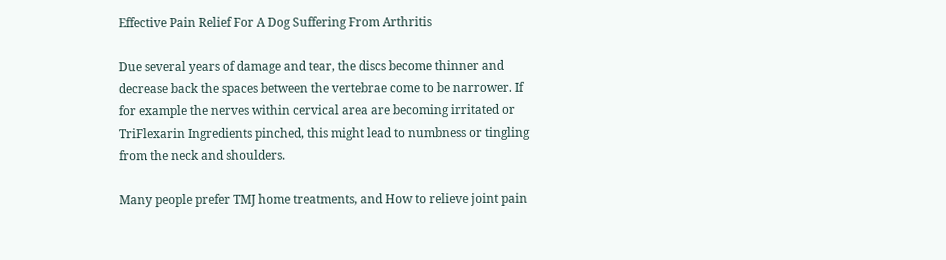Effective Pain Relief For A Dog Suffering From Arthritis

Due several years of damage and tear, the discs become thinner and decrease back the spaces between the vertebrae come to be narrower. If for example the nerves within cervical area are becoming irritated or TriFlexarin Ingredients pinched, this might lead to numbness or tingling from the neck and shoulders.

Many people prefer TMJ home treatments, and How to relieve joint pain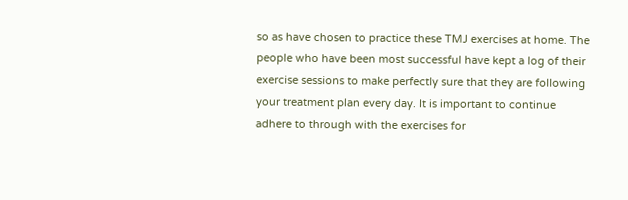so as have chosen to practice these TMJ exercises at home. The people who have been most successful have kept a log of their exercise sessions to make perfectly sure that they are following your treatment plan every day. It is important to continue adhere to through with the exercises for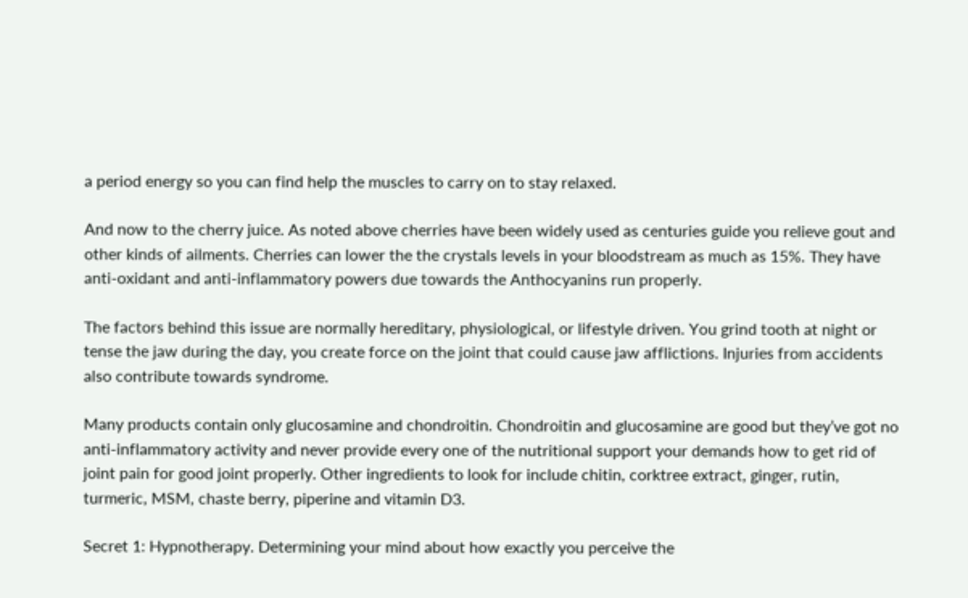a period energy so you can find help the muscles to carry on to stay relaxed.

And now to the cherry juice. As noted above cherries have been widely used as centuries guide you relieve gout and other kinds of ailments. Cherries can lower the the crystals levels in your bloodstream as much as 15%. They have anti-oxidant and anti-inflammatory powers due towards the Anthocyanins run properly.

The factors behind this issue are normally hereditary, physiological, or lifestyle driven. You grind tooth at night or tense the jaw during the day, you create force on the joint that could cause jaw afflictions. Injuries from accidents also contribute towards syndrome.

Many products contain only glucosamine and chondroitin. Chondroitin and glucosamine are good but they’ve got no anti-inflammatory activity and never provide every one of the nutritional support your demands how to get rid of joint pain for good joint properly. Other ingredients to look for include chitin, corktree extract, ginger, rutin, turmeric, MSM, chaste berry, piperine and vitamin D3.

Secret 1: Hypnotherapy. Determining your mind about how exactly you perceive the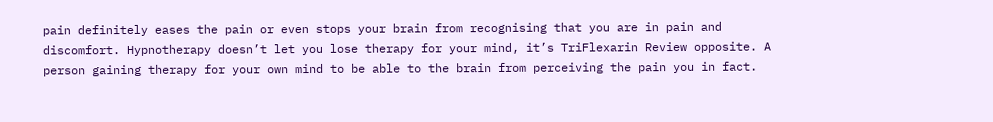pain definitely eases the pain or even stops your brain from recognising that you are in pain and discomfort. Hypnotherapy doesn’t let you lose therapy for your mind, it’s TriFlexarin Review opposite. A person gaining therapy for your own mind to be able to the brain from perceiving the pain you in fact.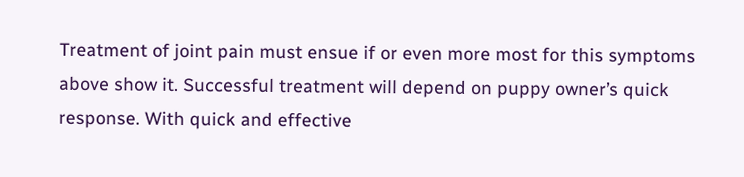Treatment of joint pain must ensue if or even more most for this symptoms above show it. Successful treatment will depend on puppy owner’s quick response. With quick and effective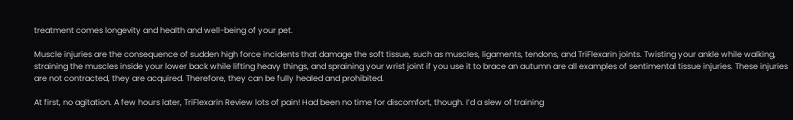treatment comes longevity and health and well-being of your pet.

Muscle injuries are the consequence of sudden high force incidents that damage the soft tissue, such as muscles, ligaments, tendons, and TriFlexarin joints. Twisting your ankle while walking, straining the muscles inside your lower back while lifting heavy things, and spraining your wrist joint if you use it to brace an autumn are all examples of sentimental tissue injuries. These injuries are not contracted, they are acquired. Therefore, they can be fully healed and prohibited.

At first, no agitation. A few hours later, TriFlexarin Review lots of pain! Had been no time for discomfort, though. I’d a slew of training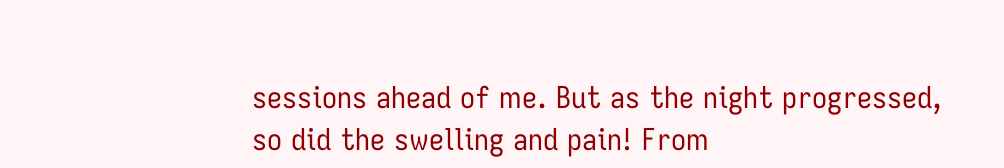sessions ahead of me. But as the night progressed, so did the swelling and pain! From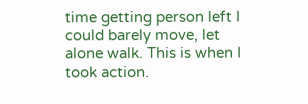time getting person left I could barely move, let alone walk. This is when I took action.